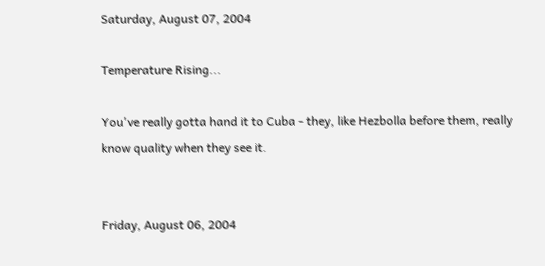Saturday, August 07, 2004

Temperature Rising...

You've really gotta hand it to Cuba - they, like Hezbolla before them, really know quality when they see it.


Friday, August 06, 2004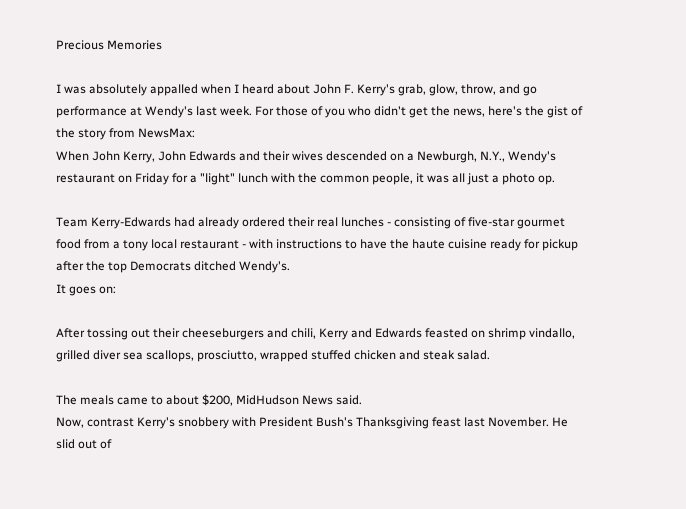Precious Memories

I was absolutely appalled when I heard about John F. Kerry's grab, glow, throw, and go performance at Wendy's last week. For those of you who didn't get the news, here's the gist of the story from NewsMax:
When John Kerry, John Edwards and their wives descended on a Newburgh, N.Y., Wendy's restaurant on Friday for a "light" lunch with the common people, it was all just a photo op.

Team Kerry-Edwards had already ordered their real lunches - consisting of five-star gourmet food from a tony local restaurant - with instructions to have the haute cuisine ready for pickup after the top Democrats ditched Wendy's.
It goes on:

After tossing out their cheeseburgers and chili, Kerry and Edwards feasted on shrimp vindallo, grilled diver sea scallops, prosciutto, wrapped stuffed chicken and steak salad.

The meals came to about $200, MidHudson News said.
Now, contrast Kerry's snobbery with President Bush's Thanksgiving feast last November. He slid out of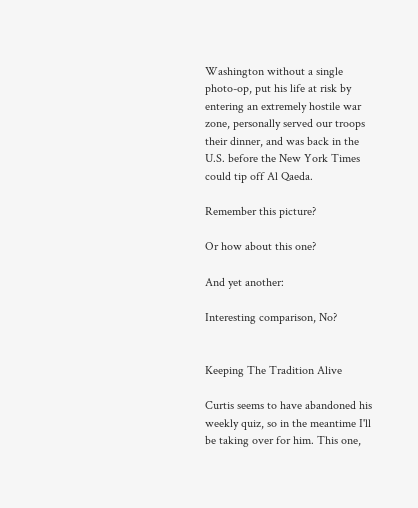Washington without a single photo-op, put his life at risk by entering an extremely hostile war zone, personally served our troops their dinner, and was back in the U.S. before the New York Times could tip off Al Qaeda.

Remember this picture?

Or how about this one?

And yet another:

Interesting comparison, No?


Keeping The Tradition Alive

Curtis seems to have abandoned his weekly quiz, so in the meantime I'll be taking over for him. This one,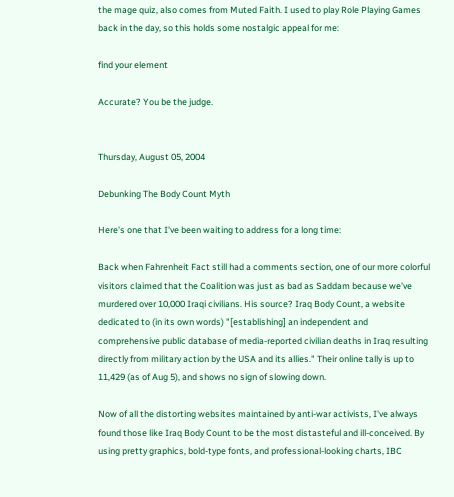the mage quiz, also comes from Muted Faith. I used to play Role Playing Games back in the day, so this holds some nostalgic appeal for me:

find your element

Accurate? You be the judge.


Thursday, August 05, 2004

Debunking The Body Count Myth

Here's one that I've been waiting to address for a long time:

Back when Fahrenheit Fact still had a comments section, one of our more colorful visitors claimed that the Coalition was just as bad as Saddam because we've murdered over 10,000 Iraqi civilians. His source? Iraq Body Count, a website dedicated to (in its own words) "[establishing] an independent and comprehensive public database of media-reported civilian deaths in Iraq resulting directly from military action by the USA and its allies." Their online tally is up to 11,429 (as of Aug 5), and shows no sign of slowing down.

Now of all the distorting websites maintained by anti-war activists, I've always found those like Iraq Body Count to be the most distasteful and ill-conceived. By using pretty graphics, bold-type fonts, and professional-looking charts, IBC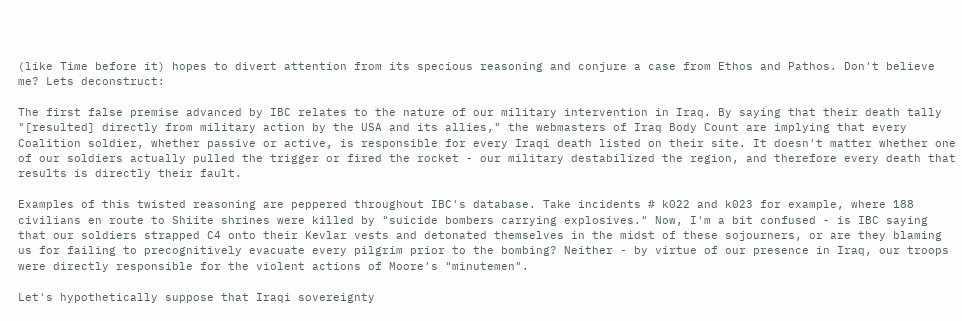(like Time before it) hopes to divert attention from its specious reasoning and conjure a case from Ethos and Pathos. Don't believe me? Lets deconstruct:

The first false premise advanced by IBC relates to the nature of our military intervention in Iraq. By saying that their death tally "[resulted] directly from military action by the USA and its allies," the webmasters of Iraq Body Count are implying that every Coalition soldier, whether passive or active, is responsible for every Iraqi death listed on their site. It doesn't matter whether one of our soldiers actually pulled the trigger or fired the rocket - our military destabilized the region, and therefore every death that results is directly their fault.

Examples of this twisted reasoning are peppered throughout IBC's database. Take incidents # k022 and k023 for example, where 188 civilians en route to Shiite shrines were killed by "suicide bombers carrying explosives." Now, I'm a bit confused - is IBC saying that our soldiers strapped C4 onto their Kevlar vests and detonated themselves in the midst of these sojourners, or are they blaming us for failing to precognitively evacuate every pilgrim prior to the bombing? Neither - by virtue of our presence in Iraq, our troops were directly responsible for the violent actions of Moore's "minutemen".

Let's hypothetically suppose that Iraqi sovereignty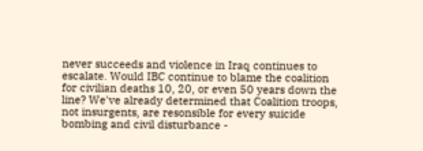never succeeds and violence in Iraq continues to escalate. Would IBC continue to blame the coalition for civilian deaths 10, 20, or even 50 years down the line? We've already determined that Coalition troops, not insurgents, are resonsible for every suicide bombing and civil disturbance -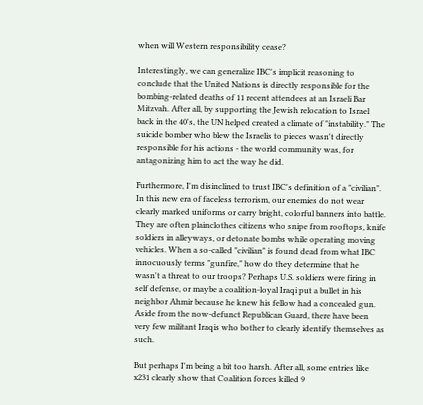when will Western responsibility cease?

Interestingly, we can generalize IBC's implicit reasoning to conclude that the United Nations is directly responsible for the bombing-related deaths of 11 recent attendees at an Israeli Bar Mitzvah. After all, by supporting the Jewish relocation to Israel back in the 40's, the UN helped created a climate of "instability." The suicide bomber who blew the Israelis to pieces wasn't directly responsible for his actions - the world community was, for antagonizing him to act the way he did.

Furthermore, I'm disinclined to trust IBC's definition of a "civilian". In this new era of faceless terrorism, our enemies do not wear clearly marked uniforms or carry bright, colorful banners into battle. They are often plainclothes citizens who snipe from rooftops, knife soldiers in alleyways, or detonate bombs while operating moving vehicles. When a so-called "civilian" is found dead from what IBC innocuously terms "gunfire," how do they determine that he wasn't a threat to our troops? Perhaps U.S. soldiers were firing in self defense, or maybe a coalition-loyal Iraqi put a bullet in his neighbor Ahmir because he knew his fellow had a concealed gun. Aside from the now-defunct Republican Guard, there have been very few militant Iraqis who bother to clearly identify themselves as such.

But perhaps I'm being a bit too harsh. After all, some entries like x231 clearly show that Coalition forces killed 9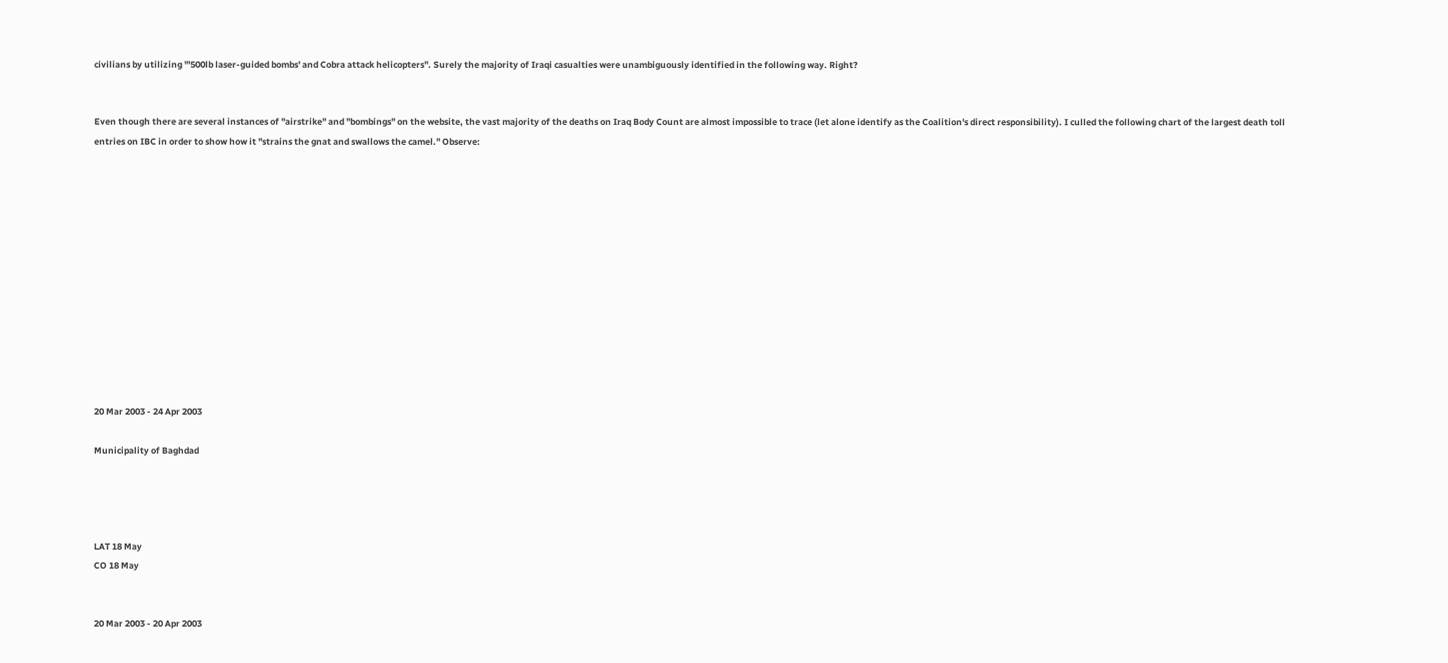civilians by utilizing "'500lb laser-guided bombs' and Cobra attack helicopters". Surely the majority of Iraqi casualties were unambiguously identified in the following way. Right?


Even though there are several instances of "airstrike" and "bombings" on the website, the vast majority of the deaths on Iraq Body Count are almost impossible to trace (let alone identify as the Coalition's direct responsibility). I culled the following chart of the largest death toll entries on IBC in order to show how it "strains the gnat and swallows the camel." Observe:













20 Mar 2003 - 24 Apr 2003

Municipality of Baghdad




LAT 18 May
CO 18 May


20 Mar 2003 - 20 Apr 2003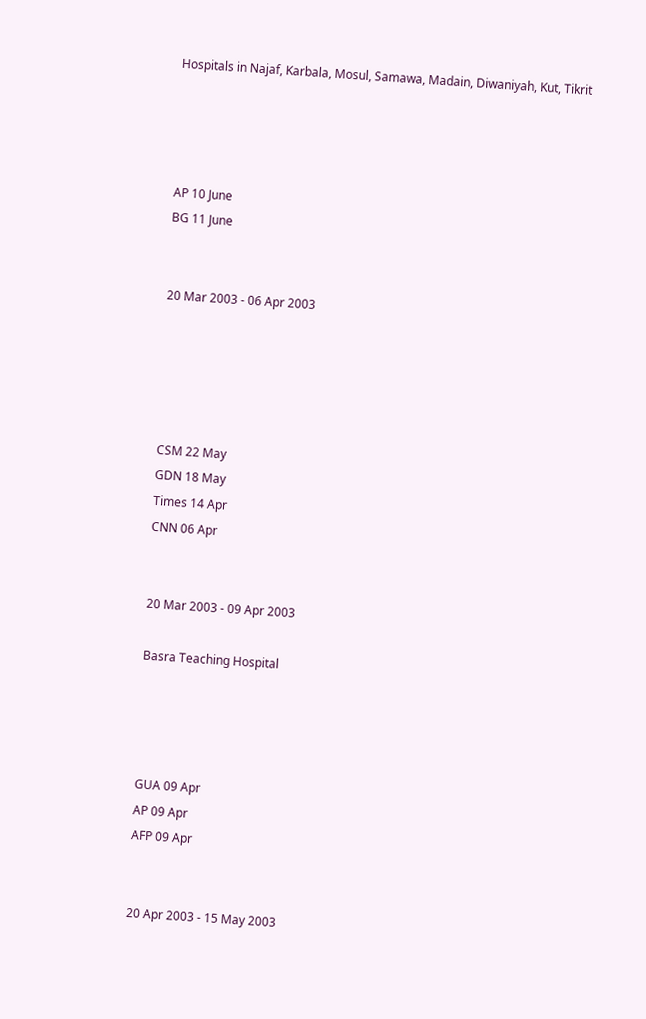Hospitals in Najaf, Karbala, Mosul, Samawa, Madain, Diwaniyah, Kut, Tikrit




AP 10 June
BG 11 June


20 Mar 2003 - 06 Apr 2003





CSM 22 May
GDN 18 May
Times 14 Apr
CNN 06 Apr


20 Mar 2003 - 09 Apr 2003

Basra Teaching Hospital




GUA 09 Apr
AP 09 Apr
AFP 09 Apr


20 Apr 2003 - 15 May 2003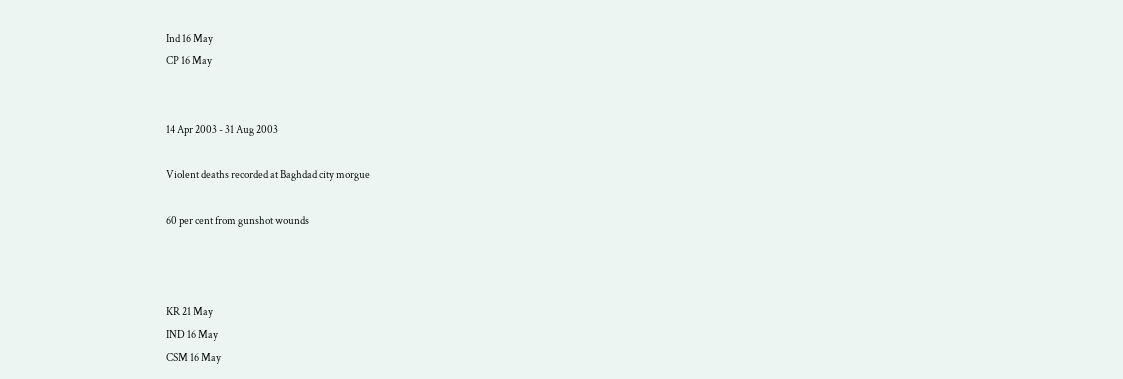Ind 16 May
CP 16 May


14 Apr 2003 - 31 Aug 2003

Violent deaths recorded at Baghdad city morgue

60 per cent from gunshot wounds



KR 21 May
IND 16 May
CSM 16 May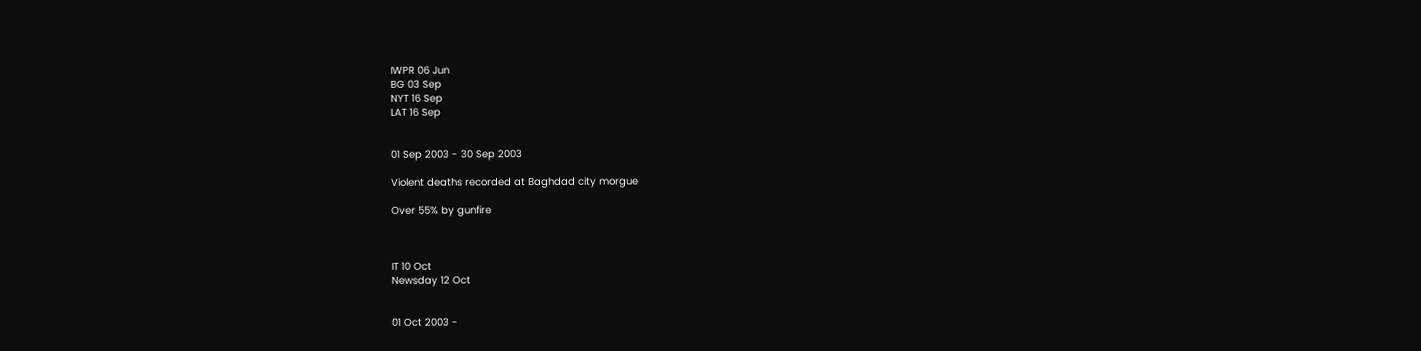IWPR 06 Jun
BG 03 Sep
NYT 16 Sep
LAT 16 Sep


01 Sep 2003 - 30 Sep 2003

Violent deaths recorded at Baghdad city morgue

Over 55% by gunfire



IT 10 Oct
Newsday 12 Oct


01 Oct 2003 -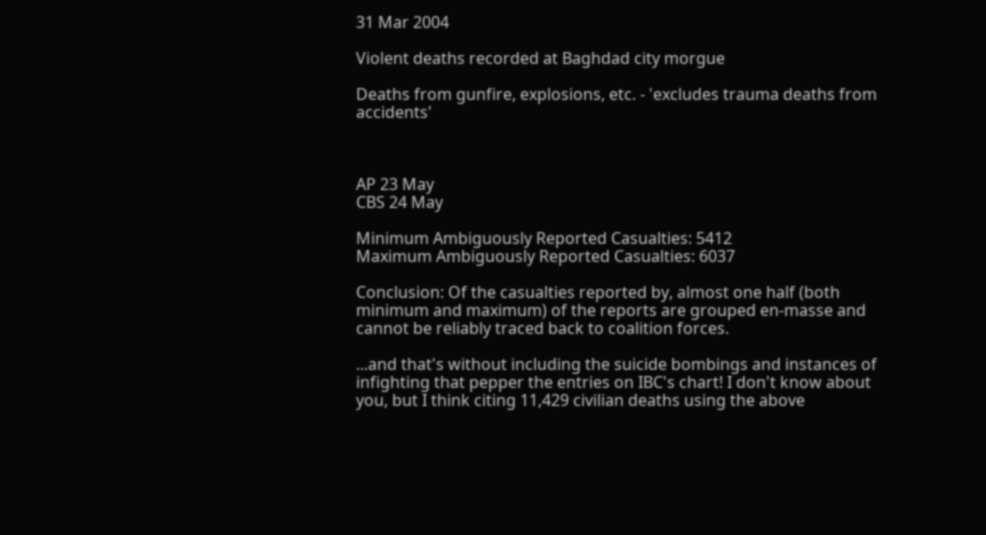31 Mar 2004

Violent deaths recorded at Baghdad city morgue

Deaths from gunfire, explosions, etc. - 'excludes trauma deaths from accidents'



AP 23 May
CBS 24 May

Minimum Ambiguously Reported Casualties: 5412
Maximum Ambiguously Reported Casualties: 6037

Conclusion: Of the casualties reported by, almost one half (both minimum and maximum) of the reports are grouped en-masse and cannot be reliably traced back to coalition forces.

...and that's without including the suicide bombings and instances of infighting that pepper the entries on IBC's chart! I don't know about you, but I think citing 11,429 civilian deaths using the above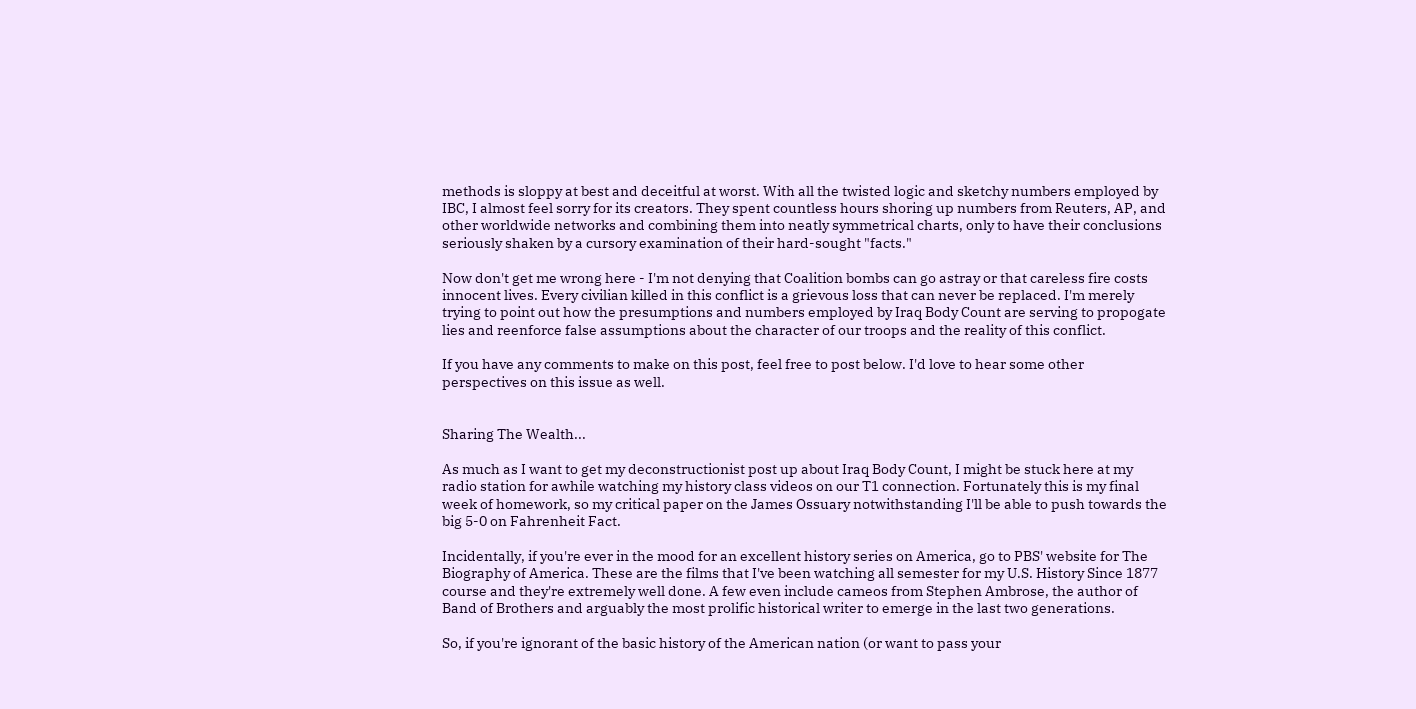methods is sloppy at best and deceitful at worst. With all the twisted logic and sketchy numbers employed by IBC, I almost feel sorry for its creators. They spent countless hours shoring up numbers from Reuters, AP, and other worldwide networks and combining them into neatly symmetrical charts, only to have their conclusions seriously shaken by a cursory examination of their hard-sought "facts."

Now don't get me wrong here - I'm not denying that Coalition bombs can go astray or that careless fire costs innocent lives. Every civilian killed in this conflict is a grievous loss that can never be replaced. I'm merely trying to point out how the presumptions and numbers employed by Iraq Body Count are serving to propogate lies and reenforce false assumptions about the character of our troops and the reality of this conflict.

If you have any comments to make on this post, feel free to post below. I'd love to hear some other perspectives on this issue as well.


Sharing The Wealth...

As much as I want to get my deconstructionist post up about Iraq Body Count, I might be stuck here at my radio station for awhile watching my history class videos on our T1 connection. Fortunately this is my final week of homework, so my critical paper on the James Ossuary notwithstanding I'll be able to push towards the big 5-0 on Fahrenheit Fact.

Incidentally, if you're ever in the mood for an excellent history series on America, go to PBS' website for The Biography of America. These are the films that I've been watching all semester for my U.S. History Since 1877 course and they're extremely well done. A few even include cameos from Stephen Ambrose, the author of Band of Brothers and arguably the most prolific historical writer to emerge in the last two generations.

So, if you're ignorant of the basic history of the American nation (or want to pass your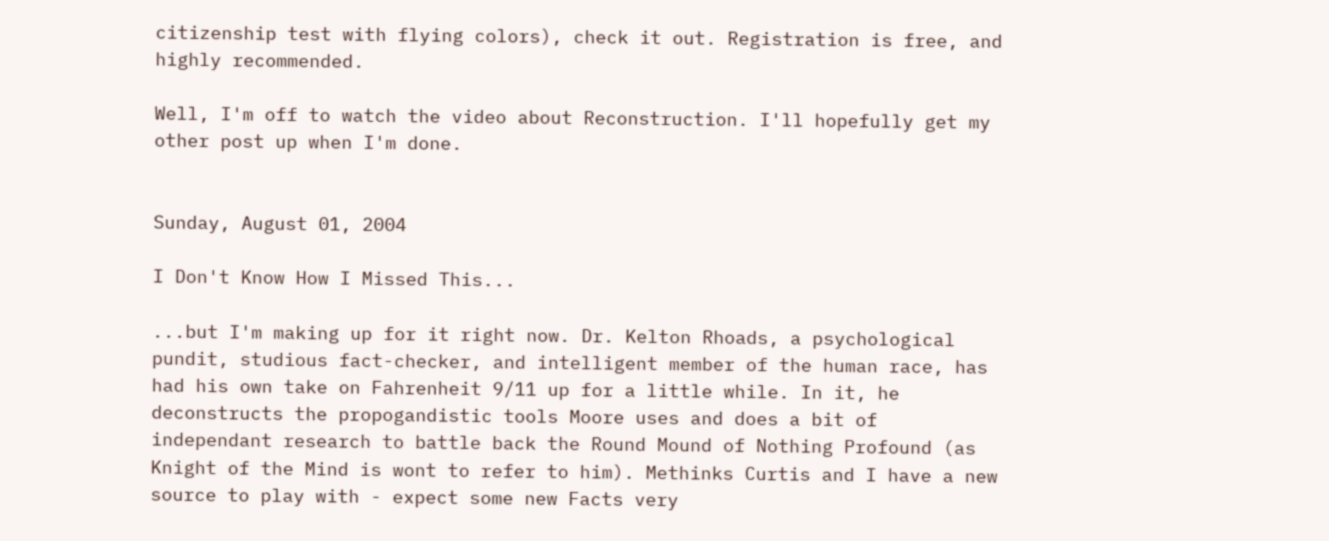citizenship test with flying colors), check it out. Registration is free, and highly recommended.

Well, I'm off to watch the video about Reconstruction. I'll hopefully get my other post up when I'm done.


Sunday, August 01, 2004

I Don't Know How I Missed This...

...but I'm making up for it right now. Dr. Kelton Rhoads, a psychological pundit, studious fact-checker, and intelligent member of the human race, has had his own take on Fahrenheit 9/11 up for a little while. In it, he deconstructs the propogandistic tools Moore uses and does a bit of independant research to battle back the Round Mound of Nothing Profound (as Knight of the Mind is wont to refer to him). Methinks Curtis and I have a new source to play with - expect some new Facts very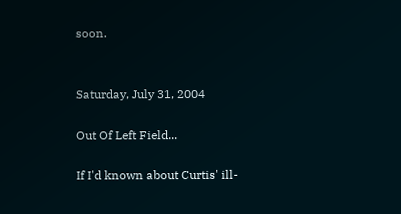soon.


Saturday, July 31, 2004

Out Of Left Field...

If I'd known about Curtis' ill-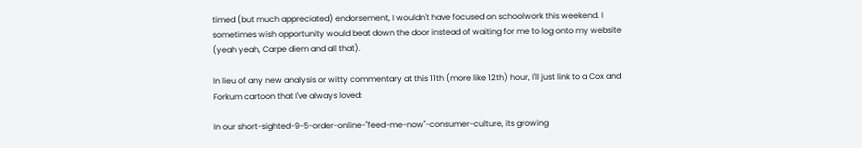timed (but much appreciated) endorsement, I wouldn't have focused on schoolwork this weekend. I sometimes wish opportunity would beat down the door instead of waiting for me to log onto my website (yeah yeah, Carpe diem and all that).

In lieu of any new analysis or witty commentary at this 11th (more like 12th) hour, I'll just link to a Cox and Forkum cartoon that I've always loved:

In our short-sighted-9-5-order-online-"feed-me-now"-consumer-culture, its growing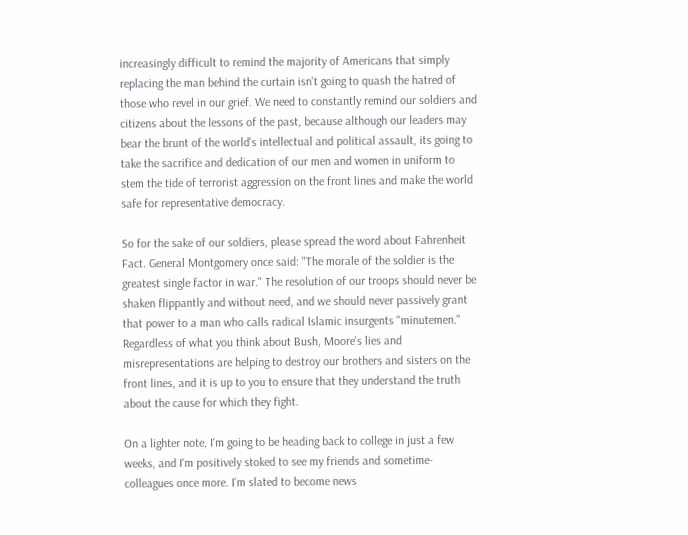increasingly difficult to remind the majority of Americans that simply replacing the man behind the curtain isn't going to quash the hatred of those who revel in our grief. We need to constantly remind our soldiers and citizens about the lessons of the past, because although our leaders may bear the brunt of the world's intellectual and political assault, its going to take the sacrifice and dedication of our men and women in uniform to stem the tide of terrorist aggression on the front lines and make the world safe for representative democracy.

So for the sake of our soldiers, please spread the word about Fahrenheit Fact. General Montgomery once said: "The morale of the soldier is the greatest single factor in war." The resolution of our troops should never be shaken flippantly and without need, and we should never passively grant that power to a man who calls radical Islamic insurgents "minutemen." Regardless of what you think about Bush, Moore's lies and misrepresentations are helping to destroy our brothers and sisters on the front lines, and it is up to you to ensure that they understand the truth about the cause for which they fight.

On a lighter note, I'm going to be heading back to college in just a few weeks, and I'm positively stoked to see my friends and sometime-colleagues once more. I'm slated to become news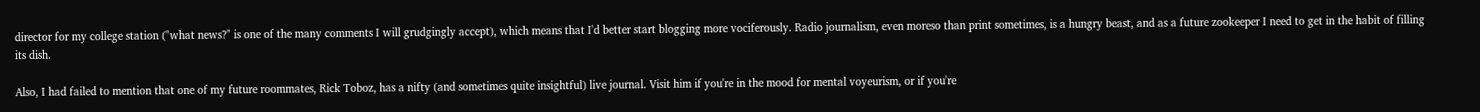director for my college station ("what news?" is one of the many comments I will grudgingly accept), which means that I'd better start blogging more vociferously. Radio journalism, even moreso than print sometimes, is a hungry beast, and as a future zookeeper I need to get in the habit of filling its dish.

Also, I had failed to mention that one of my future roommates, Rick Toboz, has a nifty (and sometimes quite insightful) live journal. Visit him if you're in the mood for mental voyeurism, or if you're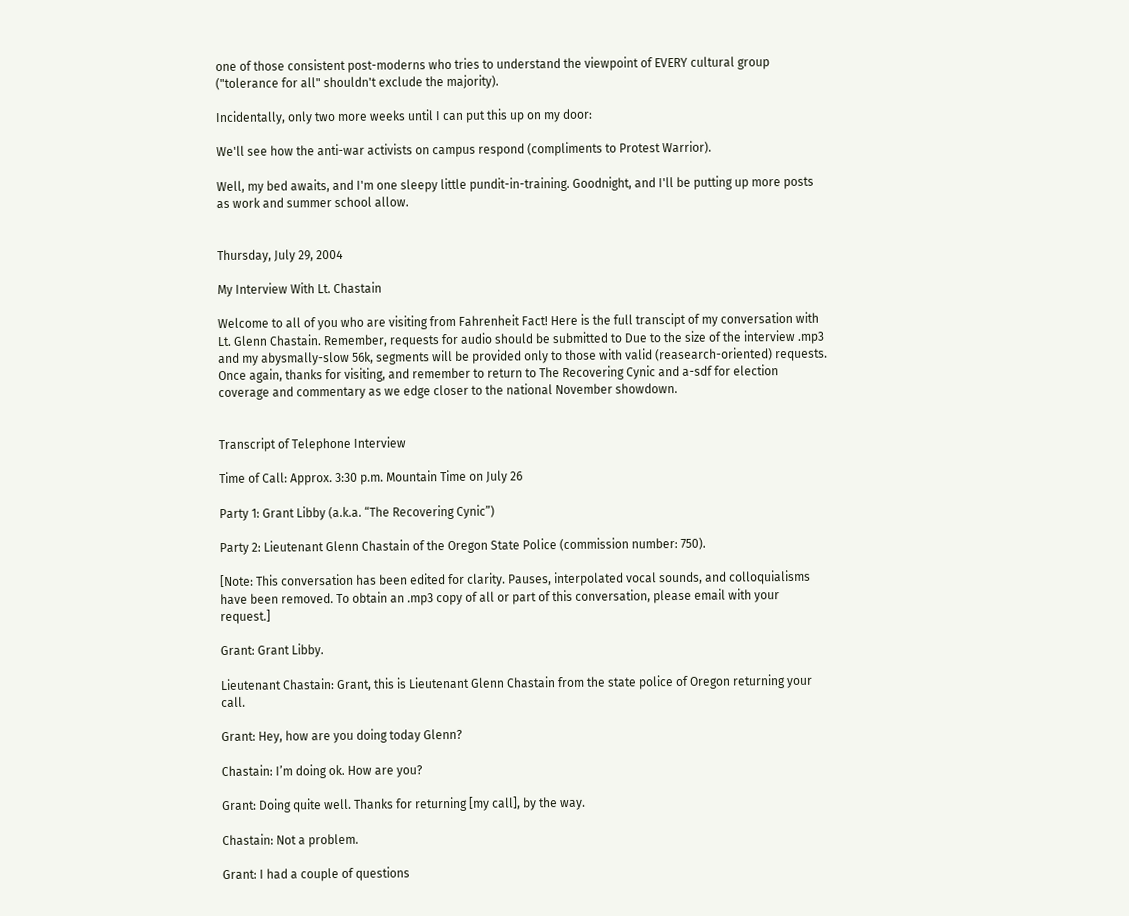one of those consistent post-moderns who tries to understand the viewpoint of EVERY cultural group ("tolerance for all" shouldn't exclude the majority).

Incidentally, only two more weeks until I can put this up on my door:

We'll see how the anti-war activists on campus respond (compliments to Protest Warrior).

Well, my bed awaits, and I'm one sleepy little pundit-in-training. Goodnight, and I'll be putting up more posts as work and summer school allow.


Thursday, July 29, 2004

My Interview With Lt. Chastain

Welcome to all of you who are visiting from Fahrenheit Fact! Here is the full transcipt of my conversation with Lt. Glenn Chastain. Remember, requests for audio should be submitted to Due to the size of the interview .mp3 and my abysmally-slow 56k, segments will be provided only to those with valid (reasearch-oriented) requests. Once again, thanks for visiting, and remember to return to The Recovering Cynic and a-sdf for election coverage and commentary as we edge closer to the national November showdown.


Transcript of Telephone Interview

Time of Call: Approx. 3:30 p.m. Mountain Time on July 26

Party 1: Grant Libby (a.k.a. “The Recovering Cynic”)

Party 2: Lieutenant Glenn Chastain of the Oregon State Police (commission number: 750).

[Note: This conversation has been edited for clarity. Pauses, interpolated vocal sounds, and colloquialisms have been removed. To obtain an .mp3 copy of all or part of this conversation, please email with your request.]

Grant: Grant Libby.

Lieutenant Chastain: Grant, this is Lieutenant Glenn Chastain from the state police of Oregon returning your call.

Grant: Hey, how are you doing today Glenn?

Chastain: I’m doing ok. How are you?

Grant: Doing quite well. Thanks for returning [my call], by the way.

Chastain: Not a problem.

Grant: I had a couple of questions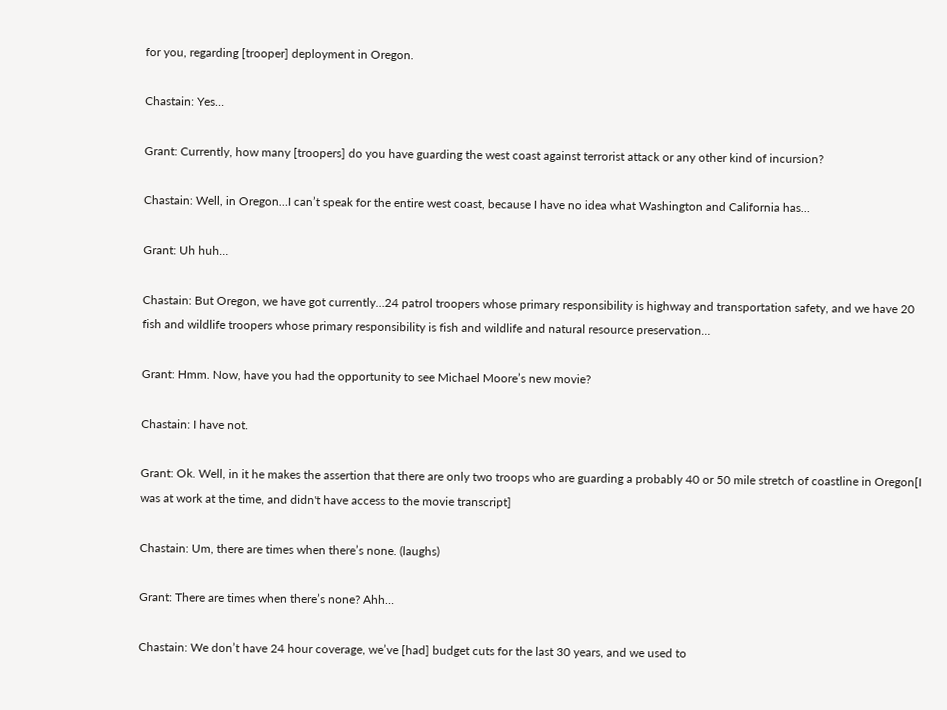for you, regarding [trooper] deployment in Oregon.

Chastain: Yes…

Grant: Currently, how many [troopers] do you have guarding the west coast against terrorist attack or any other kind of incursion?

Chastain: Well, in Oregon…I can’t speak for the entire west coast, because I have no idea what Washington and California has…

Grant: Uh huh…

Chastain: But Oregon, we have got currently…24 patrol troopers whose primary responsibility is highway and transportation safety, and we have 20 fish and wildlife troopers whose primary responsibility is fish and wildlife and natural resource preservation…

Grant: Hmm. Now, have you had the opportunity to see Michael Moore’s new movie?

Chastain: I have not.

Grant: Ok. Well, in it he makes the assertion that there are only two troops who are guarding a probably 40 or 50 mile stretch of coastline in Oregon[I was at work at the time, and didn't have access to the movie transcript]

Chastain: Um, there are times when there’s none. (laughs)

Grant: There are times when there’s none? Ahh…

Chastain: We don’t have 24 hour coverage, we’ve [had] budget cuts for the last 30 years, and we used to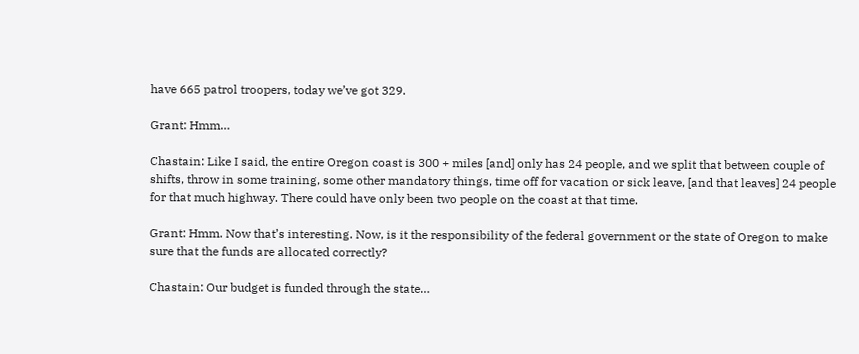have 665 patrol troopers, today we’ve got 329.

Grant: Hmm…

Chastain: Like I said, the entire Oregon coast is 300 + miles [and] only has 24 people, and we split that between couple of shifts, throw in some training, some other mandatory things, time off for vacation or sick leave, [and that leaves] 24 people for that much highway. There could have only been two people on the coast at that time.

Grant: Hmm. Now that’s interesting. Now, is it the responsibility of the federal government or the state of Oregon to make sure that the funds are allocated correctly?

Chastain: Our budget is funded through the state…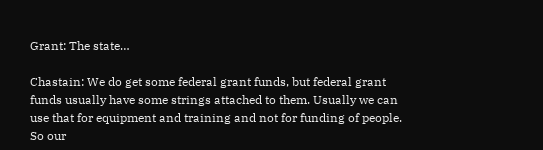Grant: The state…

Chastain: We do get some federal grant funds, but federal grant funds usually have some strings attached to them. Usually we can use that for equipment and training and not for funding of people. So our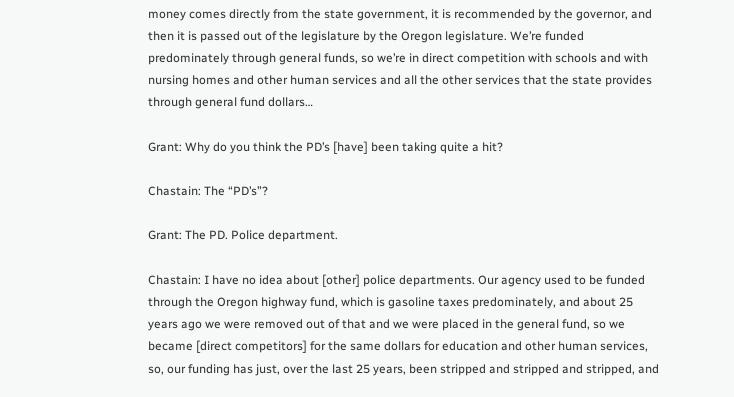money comes directly from the state government, it is recommended by the governor, and then it is passed out of the legislature by the Oregon legislature. We’re funded predominately through general funds, so we’re in direct competition with schools and with nursing homes and other human services and all the other services that the state provides through general fund dollars…

Grant: Why do you think the PD’s [have] been taking quite a hit?

Chastain: The “PD’s”?

Grant: The PD. Police department.

Chastain: I have no idea about [other] police departments. Our agency used to be funded through the Oregon highway fund, which is gasoline taxes predominately, and about 25 years ago we were removed out of that and we were placed in the general fund, so we became [direct competitors] for the same dollars for education and other human services, so, our funding has just, over the last 25 years, been stripped and stripped and stripped, and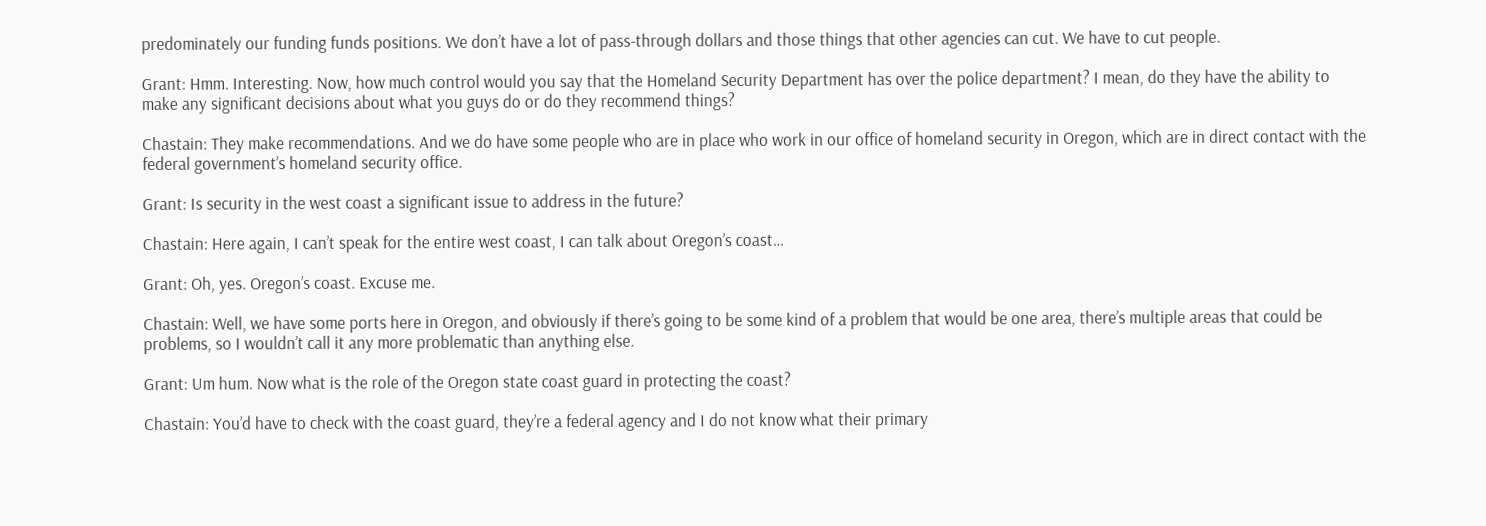predominately our funding funds positions. We don’t have a lot of pass-through dollars and those things that other agencies can cut. We have to cut people.

Grant: Hmm. Interesting. Now, how much control would you say that the Homeland Security Department has over the police department? I mean, do they have the ability to make any significant decisions about what you guys do or do they recommend things?

Chastain: They make recommendations. And we do have some people who are in place who work in our office of homeland security in Oregon, which are in direct contact with the federal government’s homeland security office.

Grant: Is security in the west coast a significant issue to address in the future?

Chastain: Here again, I can’t speak for the entire west coast, I can talk about Oregon’s coast…

Grant: Oh, yes. Oregon’s coast. Excuse me.

Chastain: Well, we have some ports here in Oregon, and obviously if there’s going to be some kind of a problem that would be one area, there’s multiple areas that could be problems, so I wouldn’t call it any more problematic than anything else.

Grant: Um hum. Now what is the role of the Oregon state coast guard in protecting the coast?

Chastain: You’d have to check with the coast guard, they’re a federal agency and I do not know what their primary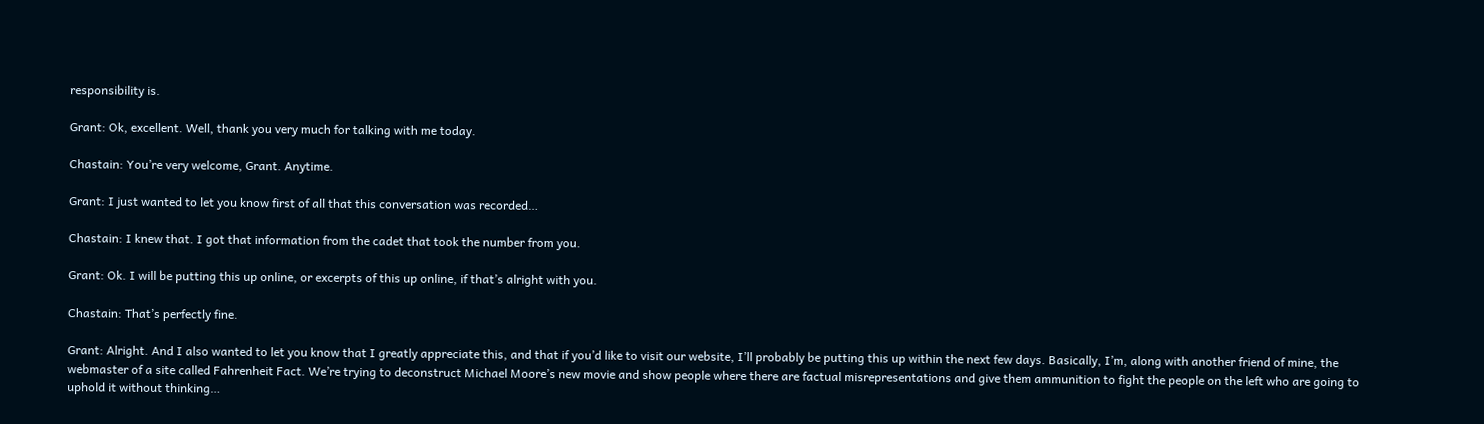responsibility is.

Grant: Ok, excellent. Well, thank you very much for talking with me today.

Chastain: You’re very welcome, Grant. Anytime.

Grant: I just wanted to let you know first of all that this conversation was recorded…

Chastain: I knew that. I got that information from the cadet that took the number from you.

Grant: Ok. I will be putting this up online, or excerpts of this up online, if that’s alright with you.

Chastain: That’s perfectly fine.

Grant: Alright. And I also wanted to let you know that I greatly appreciate this, and that if you’d like to visit our website, I’ll probably be putting this up within the next few days. Basically, I’m, along with another friend of mine, the webmaster of a site called Fahrenheit Fact. We’re trying to deconstruct Michael Moore’s new movie and show people where there are factual misrepresentations and give them ammunition to fight the people on the left who are going to uphold it without thinking…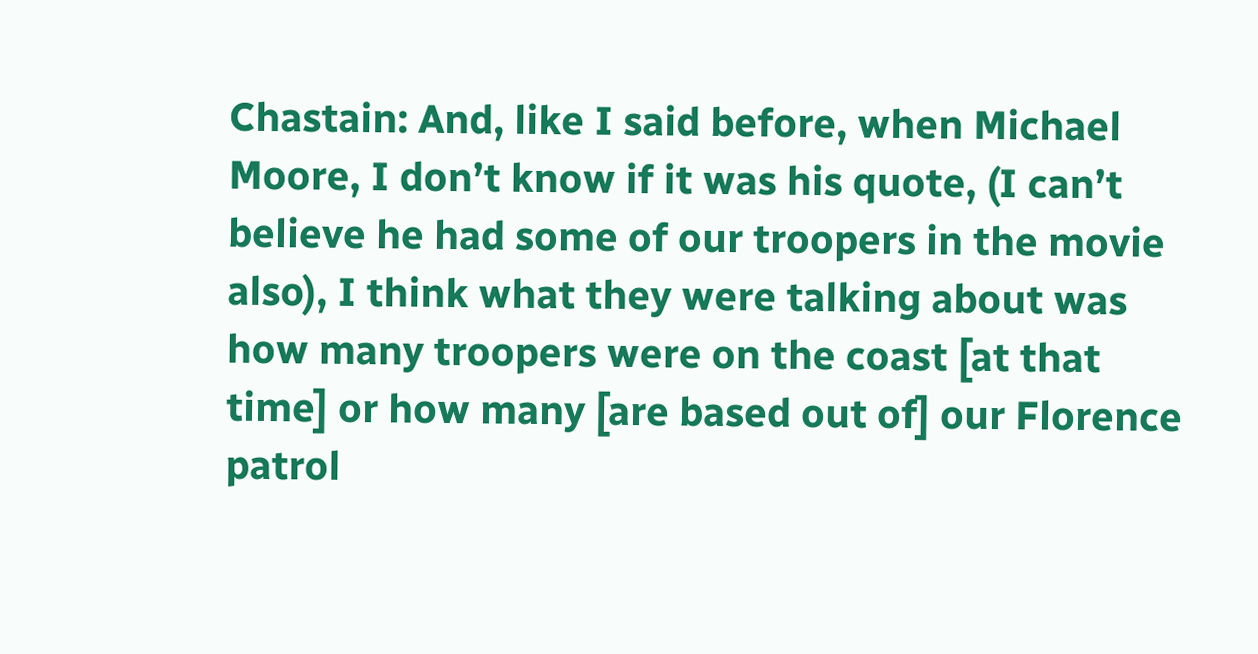Chastain: And, like I said before, when Michael Moore, I don’t know if it was his quote, (I can’t believe he had some of our troopers in the movie also), I think what they were talking about was how many troopers were on the coast [at that time] or how many [are based out of] our Florence patrol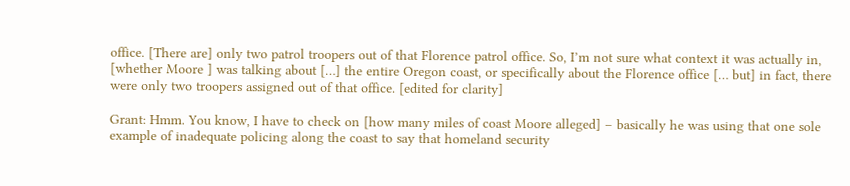office. [There are] only two patrol troopers out of that Florence patrol office. So, I’m not sure what context it was actually in, [whether Moore ] was talking about […] the entire Oregon coast, or specifically about the Florence office [… but] in fact, there were only two troopers assigned out of that office. [edited for clarity]

Grant: Hmm. You know, I have to check on [how many miles of coast Moore alleged] – basically he was using that one sole example of inadequate policing along the coast to say that homeland security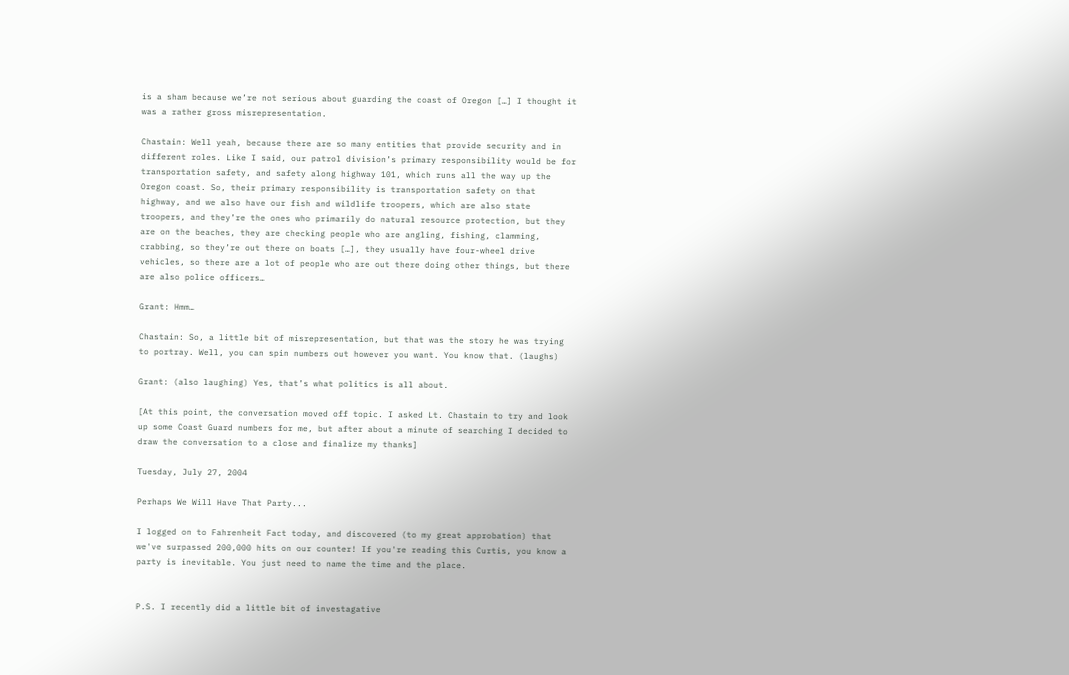is a sham because we’re not serious about guarding the coast of Oregon […] I thought it was a rather gross misrepresentation.

Chastain: Well yeah, because there are so many entities that provide security and in different roles. Like I said, our patrol division’s primary responsibility would be for transportation safety, and safety along highway 101, which runs all the way up the Oregon coast. So, their primary responsibility is transportation safety on that highway, and we also have our fish and wildlife troopers, which are also state troopers, and they’re the ones who primarily do natural resource protection, but they are on the beaches, they are checking people who are angling, fishing, clamming, crabbing, so they’re out there on boats […], they usually have four-wheel drive vehicles, so there are a lot of people who are out there doing other things, but there are also police officers…

Grant: Hmm…

Chastain: So, a little bit of misrepresentation, but that was the story he was trying to portray. Well, you can spin numbers out however you want. You know that. (laughs)

Grant: (also laughing) Yes, that’s what politics is all about.

[At this point, the conversation moved off topic. I asked Lt. Chastain to try and look up some Coast Guard numbers for me, but after about a minute of searching I decided to draw the conversation to a close and finalize my thanks]

Tuesday, July 27, 2004

Perhaps We Will Have That Party...

I logged on to Fahrenheit Fact today, and discovered (to my great approbation) that we've surpassed 200,000 hits on our counter! If you're reading this Curtis, you know a party is inevitable. You just need to name the time and the place.


P.S. I recently did a little bit of investagative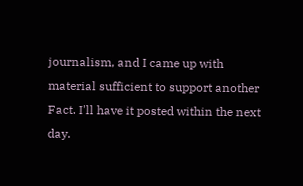journalism, and I came up with material sufficient to support another Fact. I'll have it posted within the next day.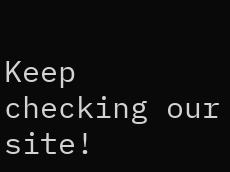Keep checking our site!